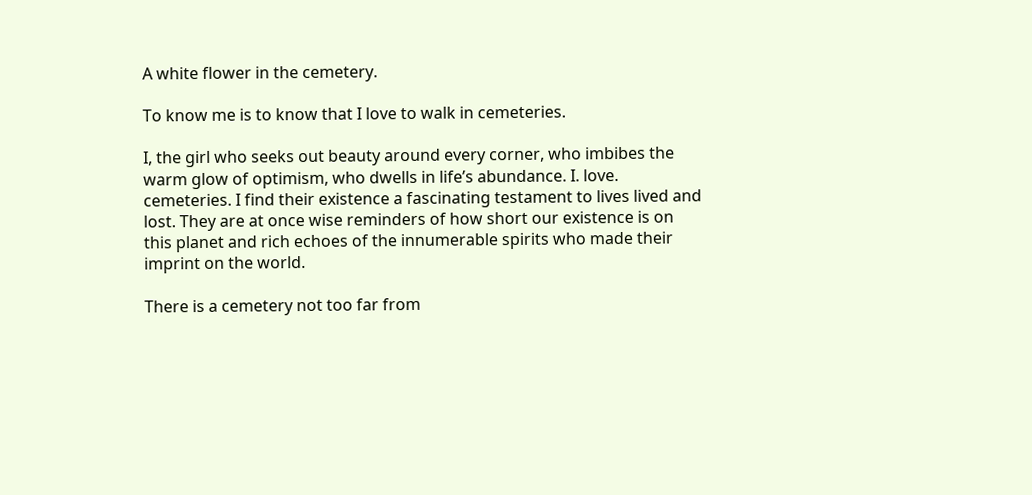A white flower in the cemetery.

To know me is to know that I love to walk in cemeteries.

I, the girl who seeks out beauty around every corner, who imbibes the warm glow of optimism, who dwells in life’s abundance. I. love. cemeteries. I find their existence a fascinating testament to lives lived and lost. They are at once wise reminders of how short our existence is on this planet and rich echoes of the innumerable spirits who made their imprint on the world.

There is a cemetery not too far from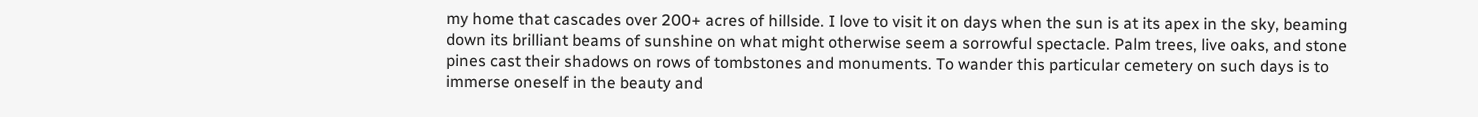my home that cascades over 200+ acres of hillside. I love to visit it on days when the sun is at its apex in the sky, beaming down its brilliant beams of sunshine on what might otherwise seem a sorrowful spectacle. Palm trees, live oaks, and stone pines cast their shadows on rows of tombstones and monuments. To wander this particular cemetery on such days is to immerse oneself in the beauty and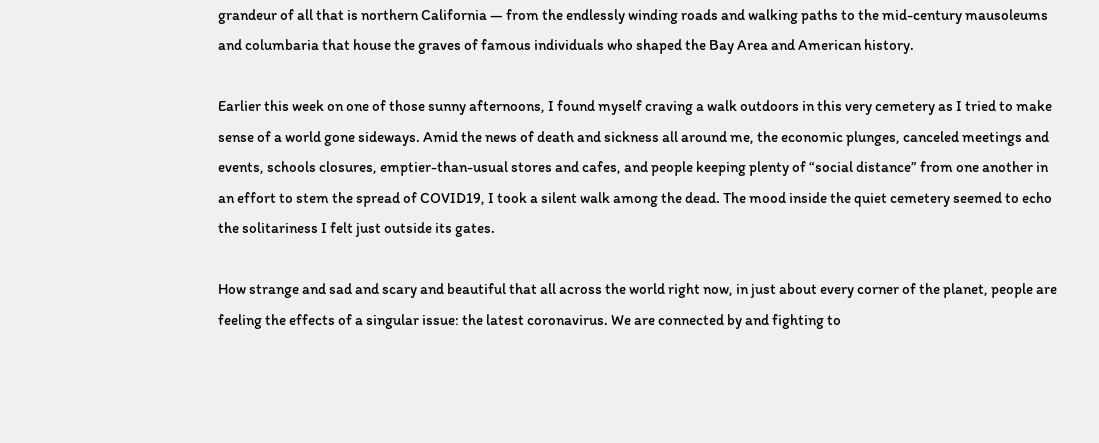grandeur of all that is northern California — from the endlessly winding roads and walking paths to the mid-century mausoleums and columbaria that house the graves of famous individuals who shaped the Bay Area and American history.

Earlier this week on one of those sunny afternoons, I found myself craving a walk outdoors in this very cemetery as I tried to make sense of a world gone sideways. Amid the news of death and sickness all around me, the economic plunges, canceled meetings and events, schools closures, emptier-than-usual stores and cafes, and people keeping plenty of “social distance” from one another in an effort to stem the spread of COVID19, I took a silent walk among the dead. The mood inside the quiet cemetery seemed to echo the solitariness I felt just outside its gates.

How strange and sad and scary and beautiful that all across the world right now, in just about every corner of the planet, people are feeling the effects of a singular issue: the latest coronavirus. We are connected by and fighting to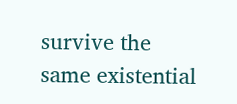survive the same existential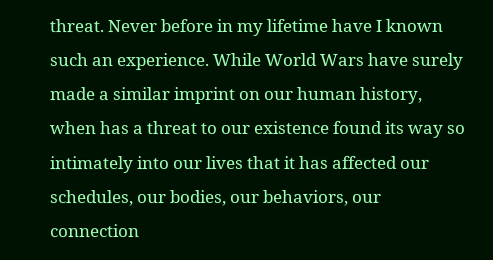threat. Never before in my lifetime have I known such an experience. While World Wars have surely made a similar imprint on our human history, when has a threat to our existence found its way so intimately into our lives that it has affected our schedules, our bodies, our behaviors, our connection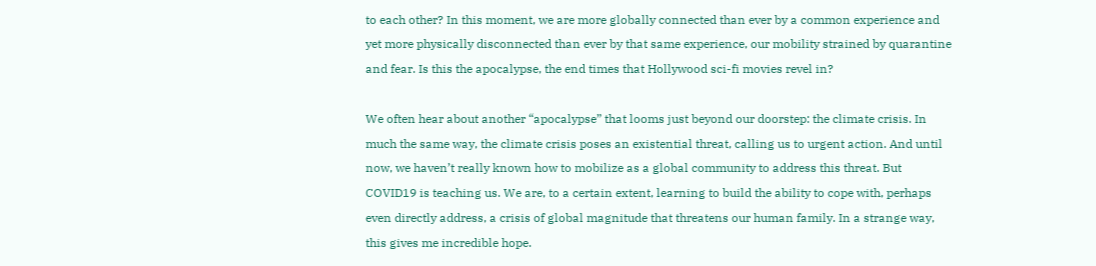to each other? In this moment, we are more globally connected than ever by a common experience and yet more physically disconnected than ever by that same experience, our mobility strained by quarantine and fear. Is this the apocalypse, the end times that Hollywood sci-fi movies revel in?

We often hear about another “apocalypse” that looms just beyond our doorstep: the climate crisis. In much the same way, the climate crisis poses an existential threat, calling us to urgent action. And until now, we haven’t really known how to mobilize as a global community to address this threat. But COVID19 is teaching us. We are, to a certain extent, learning to build the ability to cope with, perhaps even directly address, a crisis of global magnitude that threatens our human family. In a strange way, this gives me incredible hope.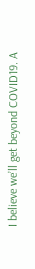I believe we’ll get beyond COVID19. A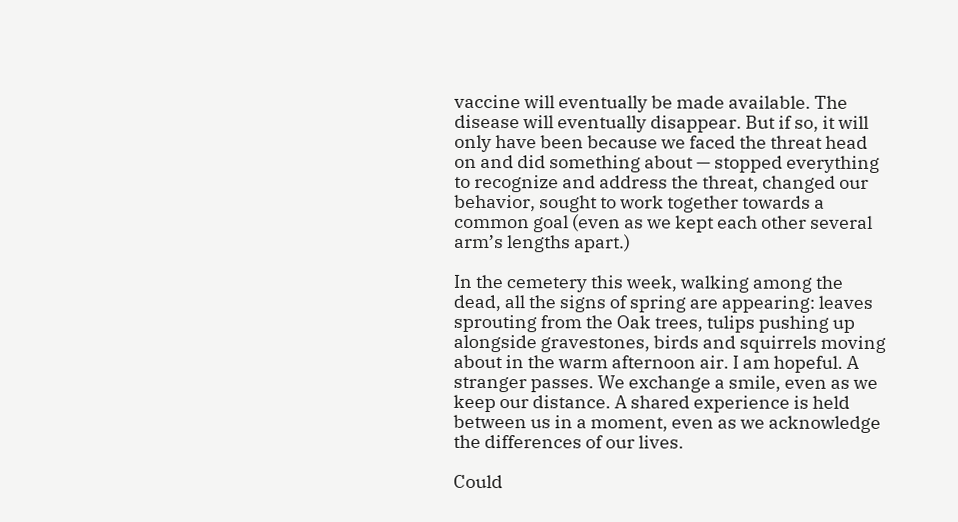vaccine will eventually be made available. The disease will eventually disappear. But if so, it will only have been because we faced the threat head on and did something about — stopped everything to recognize and address the threat, changed our behavior, sought to work together towards a common goal (even as we kept each other several arm’s lengths apart.)

In the cemetery this week, walking among the dead, all the signs of spring are appearing: leaves sprouting from the Oak trees, tulips pushing up alongside gravestones, birds and squirrels moving about in the warm afternoon air. I am hopeful. A stranger passes. We exchange a smile, even as we keep our distance. A shared experience is held between us in a moment, even as we acknowledge the differences of our lives.

Could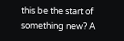this be the start of something new? A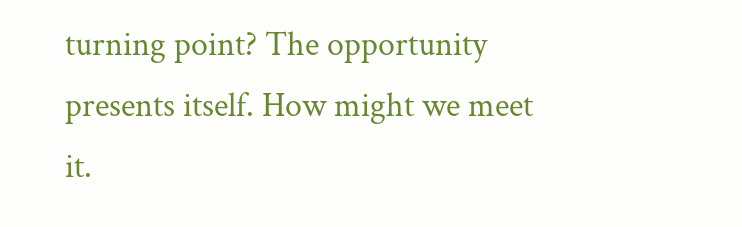turning point? The opportunity presents itself. How might we meet it.